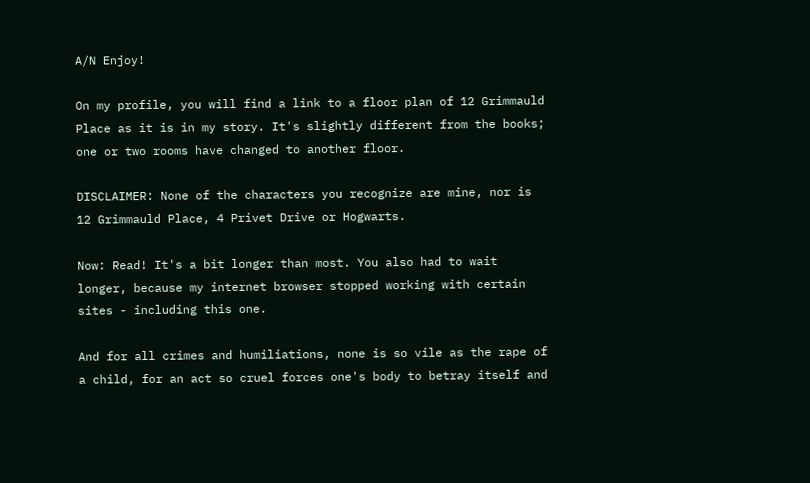A/N Enjoy!

On my profile, you will find a link to a floor plan of 12 Grimmauld Place as it is in my story. It's slightly different from the books; one or two rooms have changed to another floor.

DISCLAIMER: None of the characters you recognize are mine, nor is 12 Grimmauld Place, 4 Privet Drive or Hogwarts.

Now: Read! It's a bit longer than most. You also had to wait longer, because my internet browser stopped working with certain sites - including this one.

And for all crimes and humiliations, none is so vile as the rape of a child, for an act so cruel forces one's body to betray itself and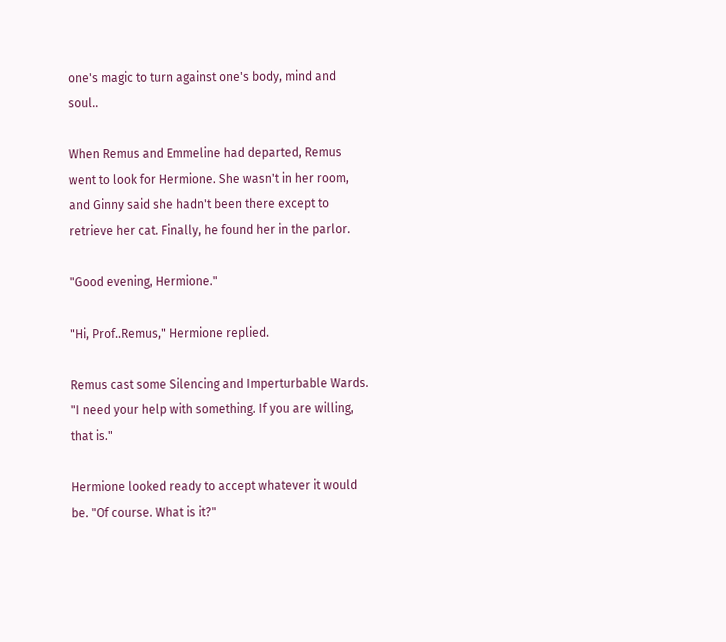one's magic to turn against one's body, mind and soul..

When Remus and Emmeline had departed, Remus went to look for Hermione. She wasn't in her room, and Ginny said she hadn't been there except to retrieve her cat. Finally, he found her in the parlor.

"Good evening, Hermione."

"Hi, Prof..Remus," Hermione replied.

Remus cast some Silencing and Imperturbable Wards. "I need your help with something. If you are willing, that is."

Hermione looked ready to accept whatever it would be. "Of course. What is it?"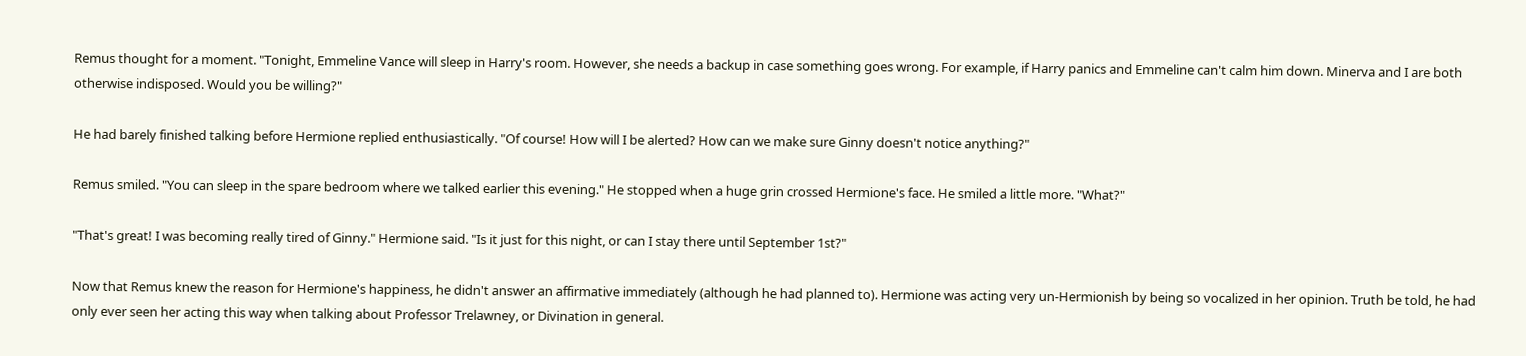Remus thought for a moment. "Tonight, Emmeline Vance will sleep in Harry's room. However, she needs a backup in case something goes wrong. For example, if Harry panics and Emmeline can't calm him down. Minerva and I are both otherwise indisposed. Would you be willing?"

He had barely finished talking before Hermione replied enthusiastically. "Of course! How will I be alerted? How can we make sure Ginny doesn't notice anything?"

Remus smiled. "You can sleep in the spare bedroom where we talked earlier this evening." He stopped when a huge grin crossed Hermione's face. He smiled a little more. "What?"

"That's great! I was becoming really tired of Ginny." Hermione said. "Is it just for this night, or can I stay there until September 1st?"

Now that Remus knew the reason for Hermione's happiness, he didn't answer an affirmative immediately (although he had planned to). Hermione was acting very un-Hermionish by being so vocalized in her opinion. Truth be told, he had only ever seen her acting this way when talking about Professor Trelawney, or Divination in general.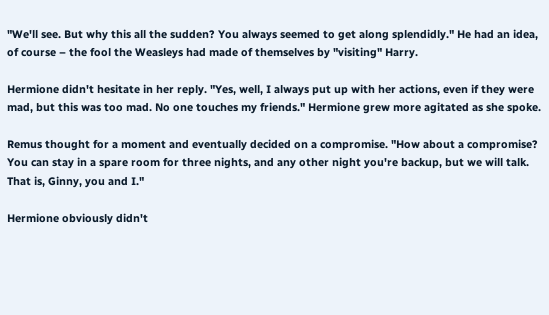"We'll see. But why this all the sudden? You always seemed to get along splendidly." He had an idea, of course – the fool the Weasleys had made of themselves by "visiting" Harry.

Hermione didn't hesitate in her reply. "Yes, well, I always put up with her actions, even if they were mad, but this was too mad. No one touches my friends." Hermione grew more agitated as she spoke.

Remus thought for a moment and eventually decided on a compromise. "How about a compromise? You can stay in a spare room for three nights, and any other night you're backup, but we will talk. That is, Ginny, you and I."

Hermione obviously didn't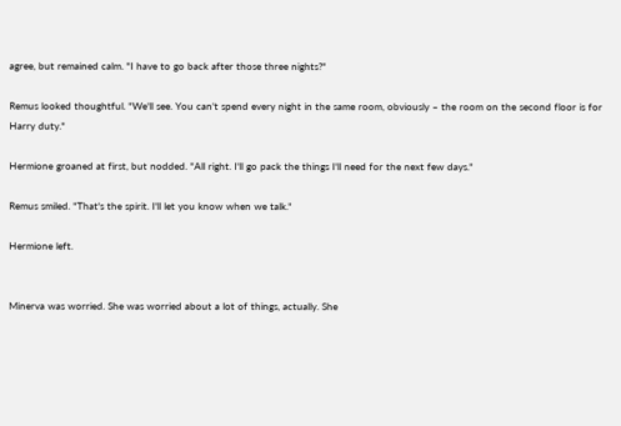agree, but remained calm. "I have to go back after those three nights?"

Remus looked thoughtful. "We'll see. You can't spend every night in the same room, obviously – the room on the second floor is for Harry duty."

Hermione groaned at first, but nodded. "All right. I'll go pack the things I'll need for the next few days."

Remus smiled. "That's the spirit. I'll let you know when we talk."

Hermione left.


Minerva was worried. She was worried about a lot of things, actually. She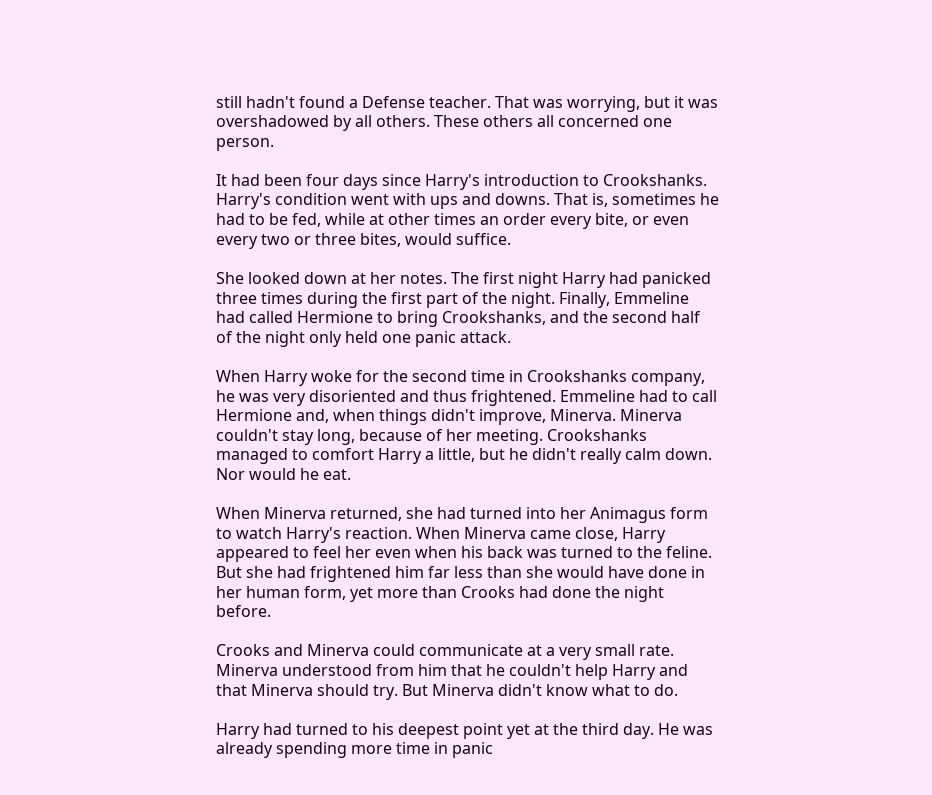still hadn't found a Defense teacher. That was worrying, but it was overshadowed by all others. These others all concerned one person.

It had been four days since Harry's introduction to Crookshanks. Harry's condition went with ups and downs. That is, sometimes he had to be fed, while at other times an order every bite, or even every two or three bites, would suffice.

She looked down at her notes. The first night Harry had panicked three times during the first part of the night. Finally, Emmeline had called Hermione to bring Crookshanks, and the second half of the night only held one panic attack.

When Harry woke for the second time in Crookshanks company, he was very disoriented and thus frightened. Emmeline had to call Hermione and, when things didn't improve, Minerva. Minerva couldn't stay long, because of her meeting. Crookshanks managed to comfort Harry a little, but he didn't really calm down. Nor would he eat.

When Minerva returned, she had turned into her Animagus form to watch Harry's reaction. When Minerva came close, Harry appeared to feel her even when his back was turned to the feline. But she had frightened him far less than she would have done in her human form, yet more than Crooks had done the night before.

Crooks and Minerva could communicate at a very small rate. Minerva understood from him that he couldn't help Harry and that Minerva should try. But Minerva didn't know what to do.

Harry had turned to his deepest point yet at the third day. He was already spending more time in panic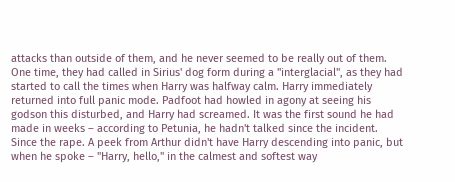attacks than outside of them, and he never seemed to be really out of them. One time, they had called in Sirius' dog form during a "interglacial", as they had started to call the times when Harry was halfway calm. Harry immediately returned into full panic mode. Padfoot had howled in agony at seeing his godson this disturbed, and Harry had screamed. It was the first sound he had made in weeks – according to Petunia, he hadn't talked since the incident. Since the rape. A peek from Arthur didn't have Harry descending into panic, but when he spoke – "Harry, hello," in the calmest and softest way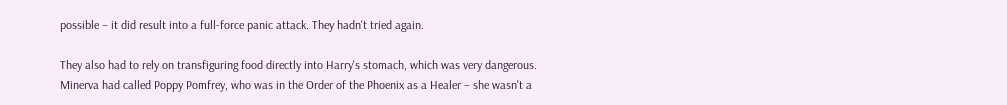possible – it did result into a full-force panic attack. They hadn't tried again.

They also had to rely on transfiguring food directly into Harry's stomach, which was very dangerous. Minerva had called Poppy Pomfrey, who was in the Order of the Phoenix as a Healer – she wasn't a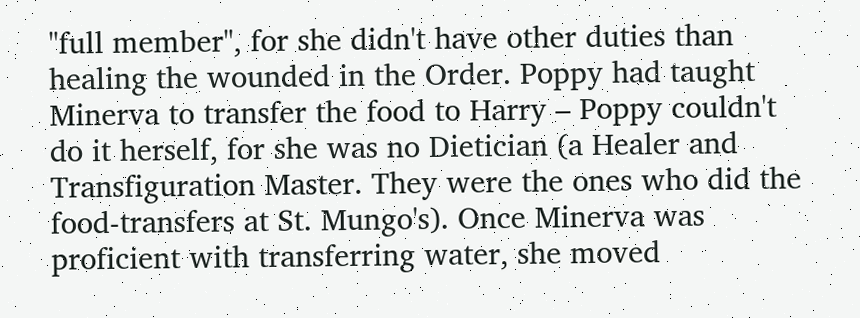"full member", for she didn't have other duties than healing the wounded in the Order. Poppy had taught Minerva to transfer the food to Harry – Poppy couldn't do it herself, for she was no Dietician (a Healer and Transfiguration Master. They were the ones who did the food-transfers at St. Mungo's). Once Minerva was proficient with transferring water, she moved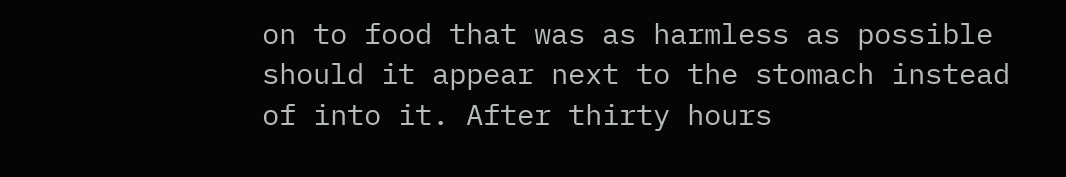on to food that was as harmless as possible should it appear next to the stomach instead of into it. After thirty hours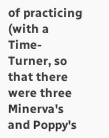of practicing (with a Time-Turner, so that there were three Minerva's and Poppy's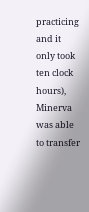practicing and it only took ten clock hours), Minerva was able to transfer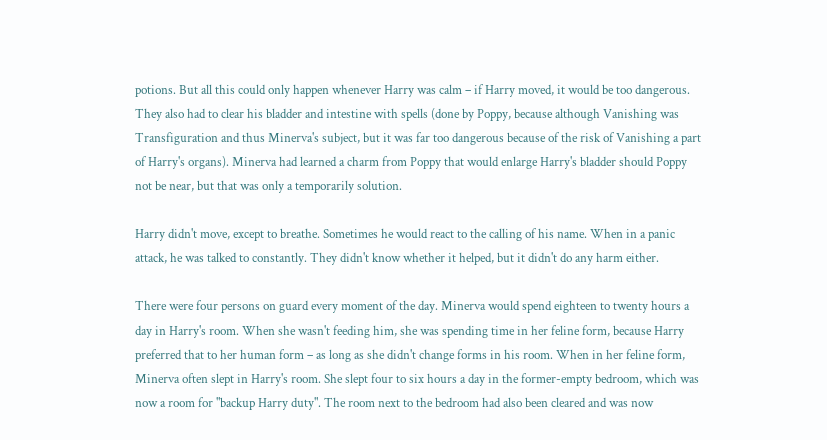potions. But all this could only happen whenever Harry was calm – if Harry moved, it would be too dangerous. They also had to clear his bladder and intestine with spells (done by Poppy, because although Vanishing was Transfiguration and thus Minerva's subject, but it was far too dangerous because of the risk of Vanishing a part of Harry's organs). Minerva had learned a charm from Poppy that would enlarge Harry's bladder should Poppy not be near, but that was only a temporarily solution.

Harry didn't move, except to breathe. Sometimes he would react to the calling of his name. When in a panic attack, he was talked to constantly. They didn't know whether it helped, but it didn't do any harm either.

There were four persons on guard every moment of the day. Minerva would spend eighteen to twenty hours a day in Harry's room. When she wasn't feeding him, she was spending time in her feline form, because Harry preferred that to her human form – as long as she didn't change forms in his room. When in her feline form, Minerva often slept in Harry's room. She slept four to six hours a day in the former-empty bedroom, which was now a room for "backup Harry duty". The room next to the bedroom had also been cleared and was now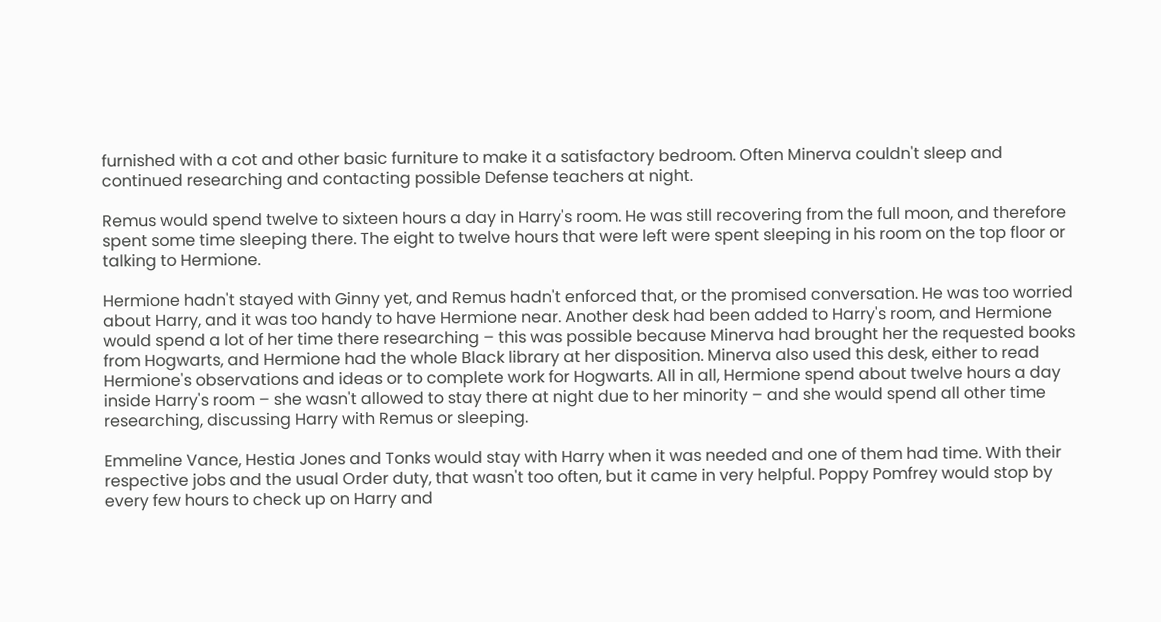furnished with a cot and other basic furniture to make it a satisfactory bedroom. Often Minerva couldn't sleep and continued researching and contacting possible Defense teachers at night.

Remus would spend twelve to sixteen hours a day in Harry's room. He was still recovering from the full moon, and therefore spent some time sleeping there. The eight to twelve hours that were left were spent sleeping in his room on the top floor or talking to Hermione.

Hermione hadn't stayed with Ginny yet, and Remus hadn't enforced that, or the promised conversation. He was too worried about Harry, and it was too handy to have Hermione near. Another desk had been added to Harry's room, and Hermione would spend a lot of her time there researching – this was possible because Minerva had brought her the requested books from Hogwarts, and Hermione had the whole Black library at her disposition. Minerva also used this desk, either to read Hermione's observations and ideas or to complete work for Hogwarts. All in all, Hermione spend about twelve hours a day inside Harry's room – she wasn't allowed to stay there at night due to her minority – and she would spend all other time researching, discussing Harry with Remus or sleeping.

Emmeline Vance, Hestia Jones and Tonks would stay with Harry when it was needed and one of them had time. With their respective jobs and the usual Order duty, that wasn't too often, but it came in very helpful. Poppy Pomfrey would stop by every few hours to check up on Harry and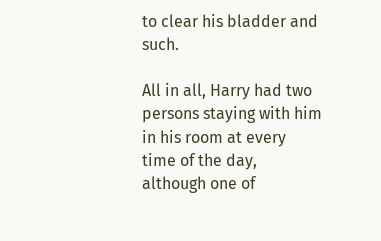to clear his bladder and such.

All in all, Harry had two persons staying with him in his room at every time of the day, although one of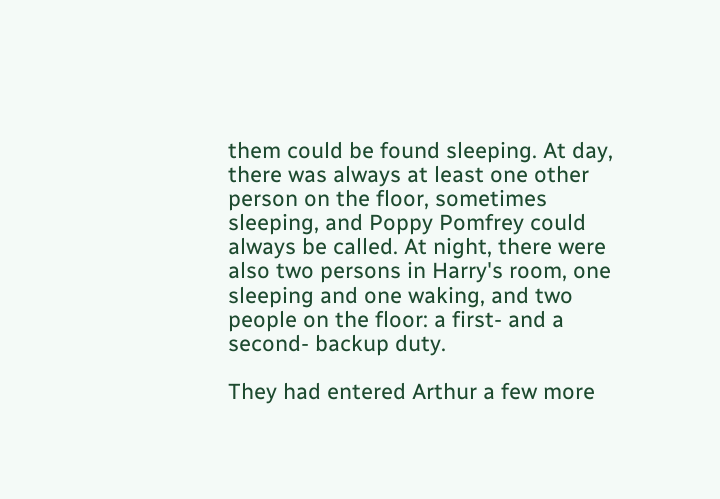them could be found sleeping. At day, there was always at least one other person on the floor, sometimes sleeping, and Poppy Pomfrey could always be called. At night, there were also two persons in Harry's room, one sleeping and one waking, and two people on the floor: a first- and a second- backup duty.

They had entered Arthur a few more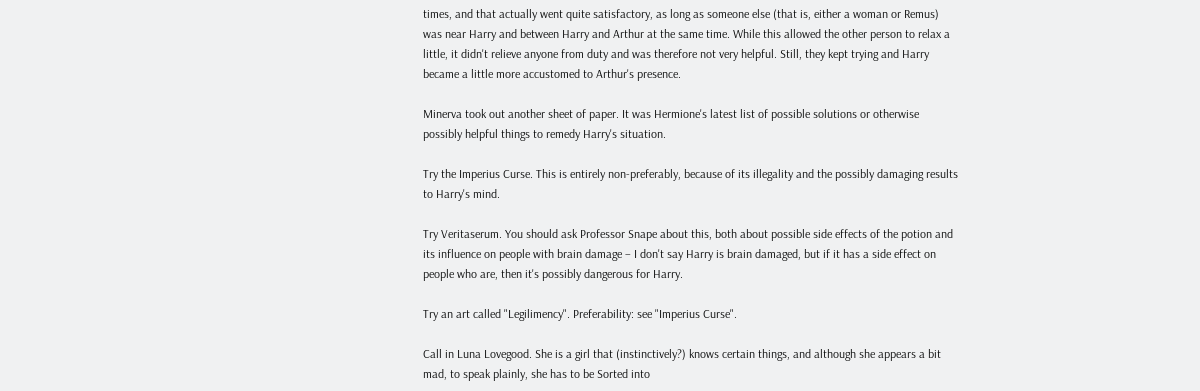times, and that actually went quite satisfactory, as long as someone else (that is, either a woman or Remus) was near Harry and between Harry and Arthur at the same time. While this allowed the other person to relax a little, it didn't relieve anyone from duty and was therefore not very helpful. Still, they kept trying and Harry became a little more accustomed to Arthur's presence.

Minerva took out another sheet of paper. It was Hermione's latest list of possible solutions or otherwise possibly helpful things to remedy Harry's situation.

Try the Imperius Curse. This is entirely non-preferably, because of its illegality and the possibly damaging results to Harry's mind.

Try Veritaserum. You should ask Professor Snape about this, both about possible side effects of the potion and its influence on people with brain damage – I don't say Harry is brain damaged, but if it has a side effect on people who are, then it's possibly dangerous for Harry.

Try an art called "Legilimency". Preferability: see "Imperius Curse".

Call in Luna Lovegood. She is a girl that (instinctively?) knows certain things, and although she appears a bit mad, to speak plainly, she has to be Sorted into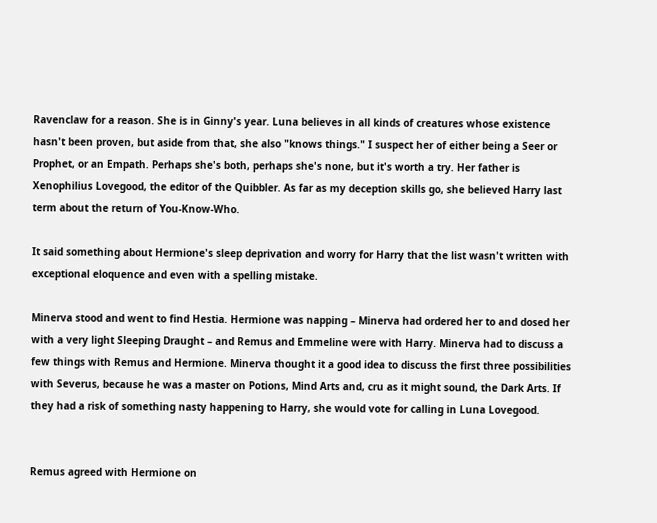Ravenclaw for a reason. She is in Ginny's year. Luna believes in all kinds of creatures whose existence hasn't been proven, but aside from that, she also "knows things." I suspect her of either being a Seer or Prophet, or an Empath. Perhaps she's both, perhaps she's none, but it's worth a try. Her father is Xenophilius Lovegood, the editor of the Quibbler. As far as my deception skills go, she believed Harry last term about the return of You-Know-Who.

It said something about Hermione's sleep deprivation and worry for Harry that the list wasn't written with exceptional eloquence and even with a spelling mistake.

Minerva stood and went to find Hestia. Hermione was napping – Minerva had ordered her to and dosed her with a very light Sleeping Draught – and Remus and Emmeline were with Harry. Minerva had to discuss a few things with Remus and Hermione. Minerva thought it a good idea to discuss the first three possibilities with Severus, because he was a master on Potions, Mind Arts and, cru as it might sound, the Dark Arts. If they had a risk of something nasty happening to Harry, she would vote for calling in Luna Lovegood.


Remus agreed with Hermione on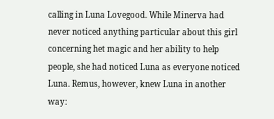calling in Luna Lovegood. While Minerva had never noticed anything particular about this girl concerning het magic and her ability to help people, she had noticed Luna as everyone noticed Luna. Remus, however, knew Luna in another way: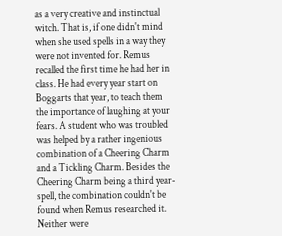as a very creative and instinctual witch. That is, if one didn't mind when she used spells in a way they were not invented for. Remus recalled the first time he had her in class. He had every year start on Boggarts that year, to teach them the importance of laughing at your fears. A student who was troubled was helped by a rather ingenious combination of a Cheering Charm and a Tickling Charm. Besides the Cheering Charm being a third year-spell, the combination couldn't be found when Remus researched it. Neither were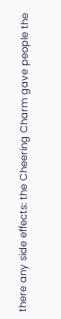there any side effects: the Cheering Charm gave people the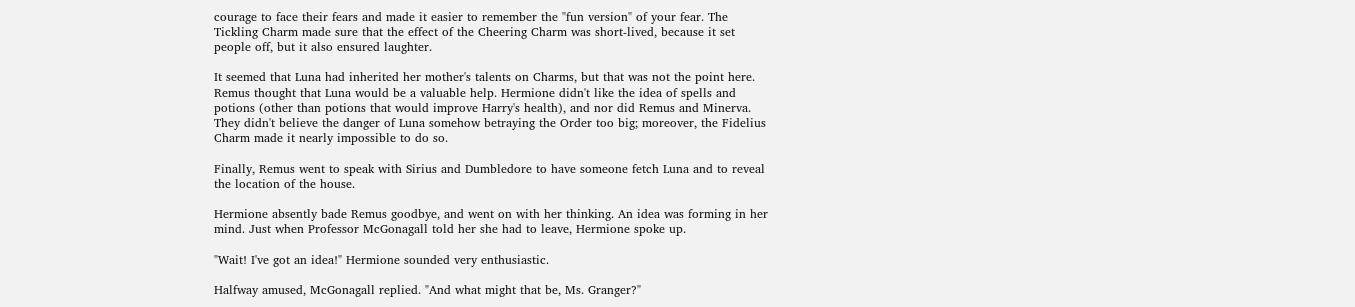courage to face their fears and made it easier to remember the "fun version" of your fear. The Tickling Charm made sure that the effect of the Cheering Charm was short-lived, because it set people off, but it also ensured laughter.

It seemed that Luna had inherited her mother's talents on Charms, but that was not the point here. Remus thought that Luna would be a valuable help. Hermione didn't like the idea of spells and potions (other than potions that would improve Harry's health), and nor did Remus and Minerva. They didn't believe the danger of Luna somehow betraying the Order too big; moreover, the Fidelius Charm made it nearly impossible to do so.

Finally, Remus went to speak with Sirius and Dumbledore to have someone fetch Luna and to reveal the location of the house.

Hermione absently bade Remus goodbye, and went on with her thinking. An idea was forming in her mind. Just when Professor McGonagall told her she had to leave, Hermione spoke up.

"Wait! I've got an idea!" Hermione sounded very enthusiastic.

Halfway amused, McGonagall replied. "And what might that be, Ms. Granger?"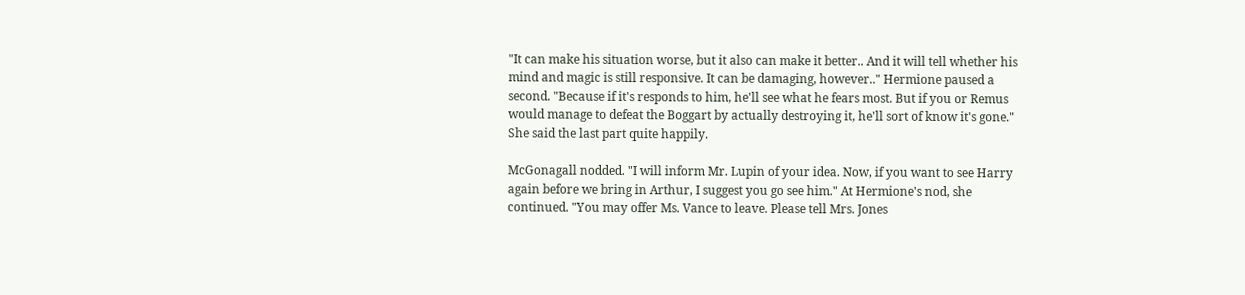"It can make his situation worse, but it also can make it better.. And it will tell whether his mind and magic is still responsive. It can be damaging, however.." Hermione paused a second. "Because if it's responds to him, he'll see what he fears most. But if you or Remus would manage to defeat the Boggart by actually destroying it, he'll sort of know it's gone." She said the last part quite happily.

McGonagall nodded. "I will inform Mr. Lupin of your idea. Now, if you want to see Harry again before we bring in Arthur, I suggest you go see him." At Hermione's nod, she continued. "You may offer Ms. Vance to leave. Please tell Mrs. Jones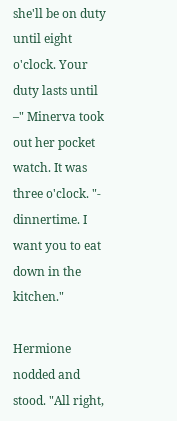she'll be on duty until eight o'clock. Your duty lasts until –" Minerva took out her pocket watch. It was three o'clock. "- dinnertime. I want you to eat down in the kitchen."

Hermione nodded and stood. "All right,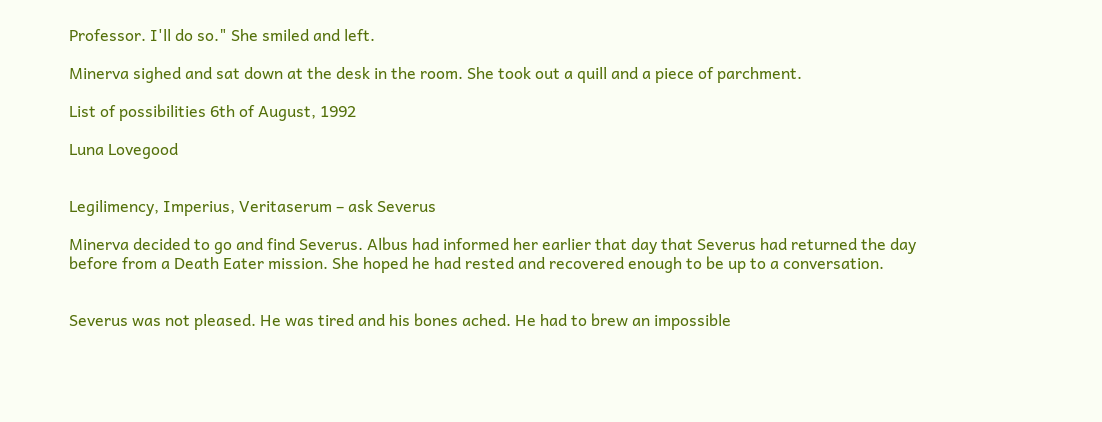Professor. I'll do so." She smiled and left.

Minerva sighed and sat down at the desk in the room. She took out a quill and a piece of parchment.

List of possibilities 6th of August, 1992

Luna Lovegood


Legilimency, Imperius, Veritaserum – ask Severus

Minerva decided to go and find Severus. Albus had informed her earlier that day that Severus had returned the day before from a Death Eater mission. She hoped he had rested and recovered enough to be up to a conversation.


Severus was not pleased. He was tired and his bones ached. He had to brew an impossible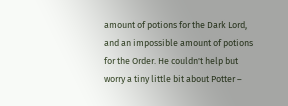amount of potions for the Dark Lord, and an impossible amount of potions for the Order. He couldn't help but worry a tiny little bit about Potter –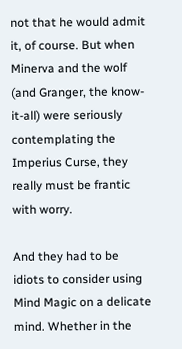not that he would admit it, of course. But when Minerva and the wolf (and Granger, the know-it-all) were seriously contemplating the Imperius Curse, they really must be frantic with worry.

And they had to be idiots to consider using Mind Magic on a delicate mind. Whether in the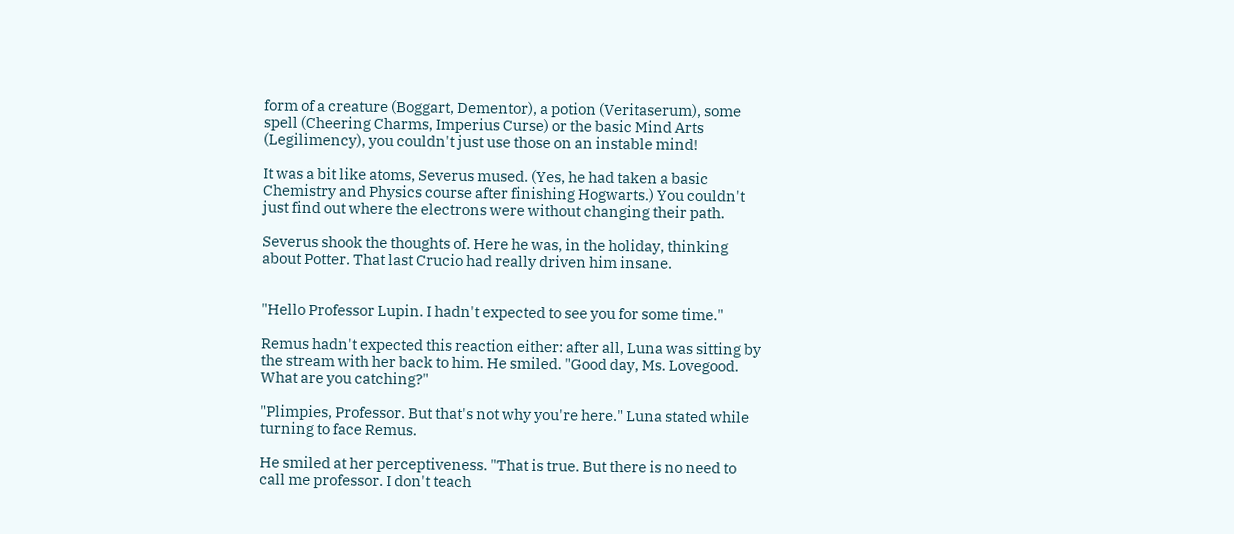form of a creature (Boggart, Dementor), a potion (Veritaserum), some spell (Cheering Charms, Imperius Curse) or the basic Mind Arts (Legilimency), you couldn't just use those on an instable mind!

It was a bit like atoms, Severus mused. (Yes, he had taken a basic Chemistry and Physics course after finishing Hogwarts.) You couldn't just find out where the electrons were without changing their path.

Severus shook the thoughts of. Here he was, in the holiday, thinking about Potter. That last Crucio had really driven him insane.


"Hello Professor Lupin. I hadn't expected to see you for some time."

Remus hadn't expected this reaction either: after all, Luna was sitting by the stream with her back to him. He smiled. "Good day, Ms. Lovegood. What are you catching?"

"Plimpies, Professor. But that's not why you're here." Luna stated while turning to face Remus.

He smiled at her perceptiveness. "That is true. But there is no need to call me professor. I don't teach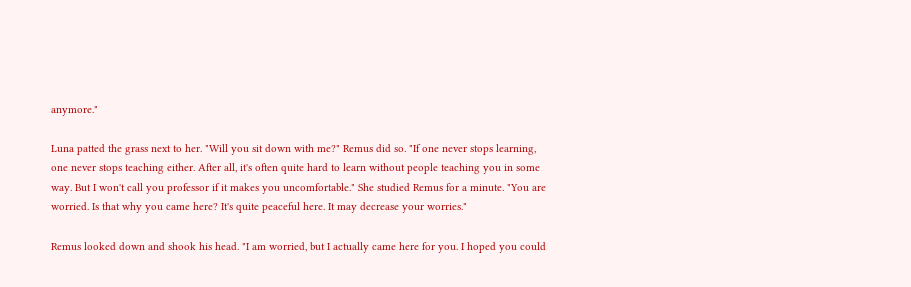anymore."

Luna patted the grass next to her. "Will you sit down with me?" Remus did so. "If one never stops learning, one never stops teaching either. After all, it's often quite hard to learn without people teaching you in some way. But I won't call you professor if it makes you uncomfortable." She studied Remus for a minute. "You are worried. Is that why you came here? It's quite peaceful here. It may decrease your worries."

Remus looked down and shook his head. "I am worried, but I actually came here for you. I hoped you could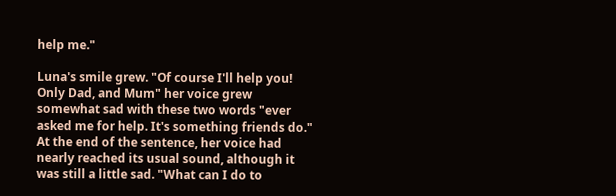help me."

Luna's smile grew. "Of course I'll help you! Only Dad, and Mum" her voice grew somewhat sad with these two words "ever asked me for help. It's something friends do." At the end of the sentence, her voice had nearly reached its usual sound, although it was still a little sad. "What can I do to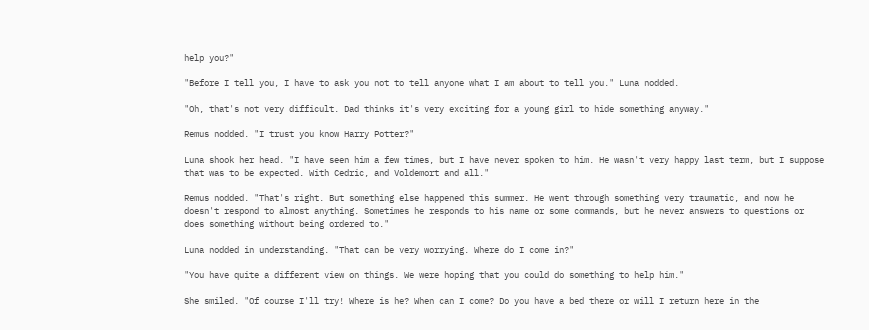help you?"

"Before I tell you, I have to ask you not to tell anyone what I am about to tell you." Luna nodded.

"Oh, that's not very difficult. Dad thinks it's very exciting for a young girl to hide something anyway."

Remus nodded. "I trust you know Harry Potter?"

Luna shook her head. "I have seen him a few times, but I have never spoken to him. He wasn't very happy last term, but I suppose that was to be expected. With Cedric, and Voldemort and all."

Remus nodded. "That's right. But something else happened this summer. He went through something very traumatic, and now he doesn't respond to almost anything. Sometimes he responds to his name or some commands, but he never answers to questions or does something without being ordered to."

Luna nodded in understanding. "That can be very worrying. Where do I come in?"

"You have quite a different view on things. We were hoping that you could do something to help him."

She smiled. "Of course I'll try! Where is he? When can I come? Do you have a bed there or will I return here in the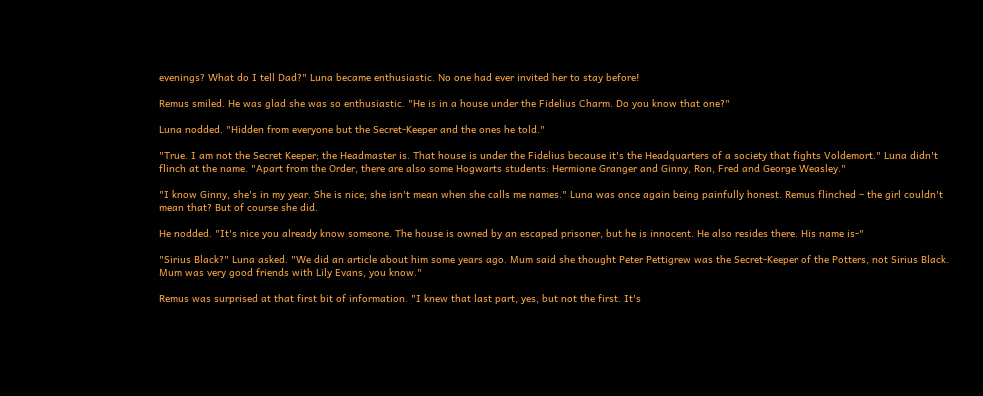evenings? What do I tell Dad?" Luna became enthusiastic. No one had ever invited her to stay before!

Remus smiled. He was glad she was so enthusiastic. "He is in a house under the Fidelius Charm. Do you know that one?"

Luna nodded. "Hidden from everyone but the Secret-Keeper and the ones he told."

"True. I am not the Secret Keeper; the Headmaster is. That house is under the Fidelius because it's the Headquarters of a society that fights Voldemort." Luna didn't flinch at the name. "Apart from the Order, there are also some Hogwarts students: Hermione Granger and Ginny, Ron, Fred and George Weasley."

"I know Ginny, she's in my year. She is nice; she isn't mean when she calls me names." Luna was once again being painfully honest. Remus flinched – the girl couldn't mean that? But of course she did.

He nodded. "It's nice you already know someone. The house is owned by an escaped prisoner, but he is innocent. He also resides there. His name is-"

"Sirius Black?" Luna asked. "We did an article about him some years ago. Mum said she thought Peter Pettigrew was the Secret-Keeper of the Potters, not Sirius Black. Mum was very good friends with Lily Evans, you know."

Remus was surprised at that first bit of information. "I knew that last part, yes, but not the first. It's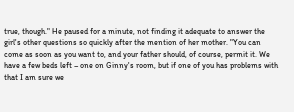true, though." He paused for a minute, not finding it adequate to answer the girl's other questions so quickly after the mention of her mother. "You can come as soon as you want to, and your father should, of course, permit it. We have a few beds left – one on Ginny's room, but if one of you has problems with that I am sure we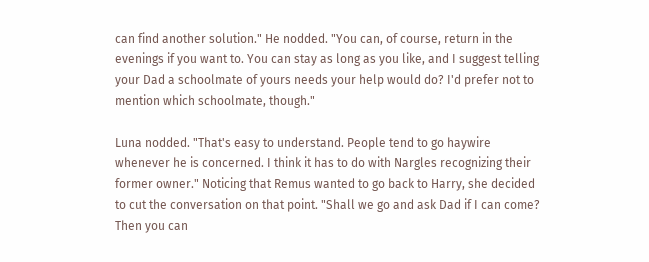can find another solution." He nodded. "You can, of course, return in the evenings if you want to. You can stay as long as you like, and I suggest telling your Dad a schoolmate of yours needs your help would do? I'd prefer not to mention which schoolmate, though."

Luna nodded. "That's easy to understand. People tend to go haywire whenever he is concerned. I think it has to do with Nargles recognizing their former owner." Noticing that Remus wanted to go back to Harry, she decided to cut the conversation on that point. "Shall we go and ask Dad if I can come? Then you can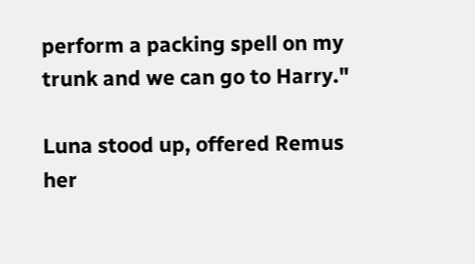perform a packing spell on my trunk and we can go to Harry."

Luna stood up, offered Remus her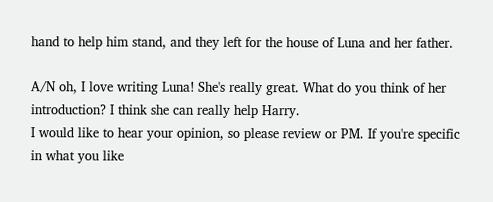hand to help him stand, and they left for the house of Luna and her father.

A/N oh, I love writing Luna! She's really great. What do you think of her introduction? I think she can really help Harry.
I would like to hear your opinion, so please review or PM. If you're specific in what you like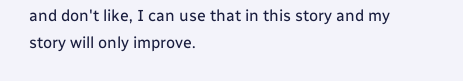and don't like, I can use that in this story and my story will only improve.